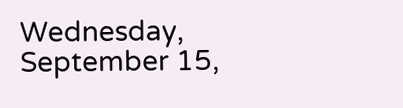Wednesday, September 15,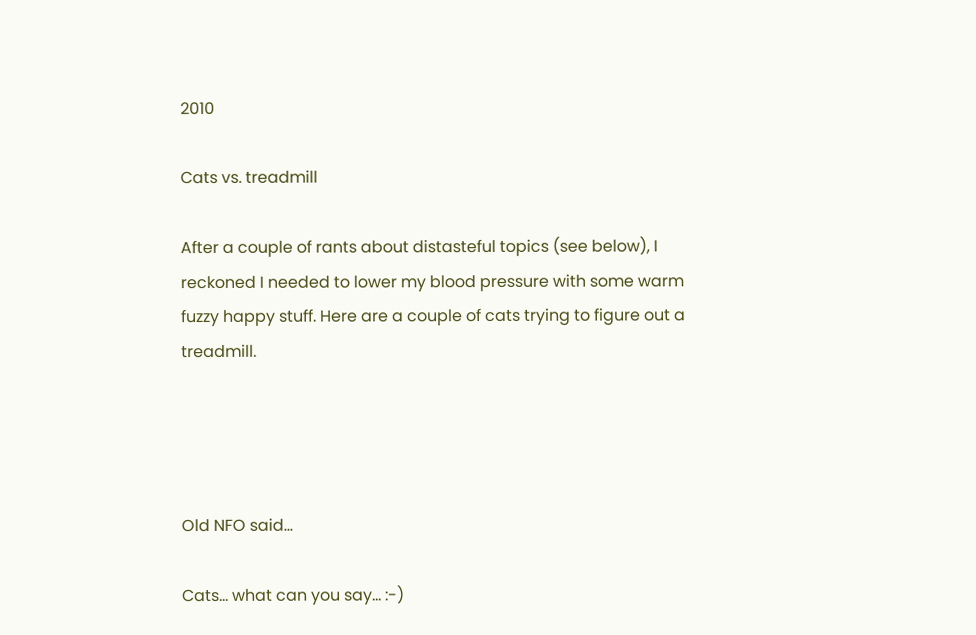2010

Cats vs. treadmill

After a couple of rants about distasteful topics (see below), I reckoned I needed to lower my blood pressure with some warm fuzzy happy stuff. Here are a couple of cats trying to figure out a treadmill.




Old NFO said...

Cats... what can you say... :-)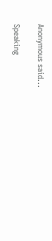Anonymous said...

Speaking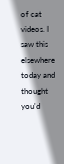of cat videos. I saw this elsewhere today and thought you'd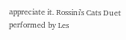appreciate it. Rossini's Cats Duet performed by Les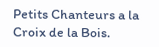Petits Chanteurs a la Croix de la Bois.